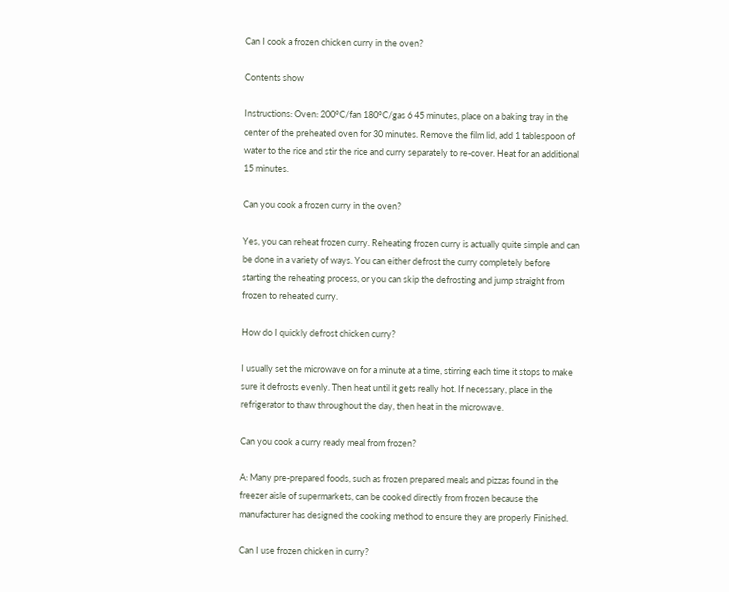Can I cook a frozen chicken curry in the oven?

Contents show

Instructions: Oven: 200°C/fan 180°C/gas 6 45 minutes, place on a baking tray in the center of the preheated oven for 30 minutes. Remove the film lid, add 1 tablespoon of water to the rice and stir the rice and curry separately to re-cover. Heat for an additional 15 minutes.

Can you cook a frozen curry in the oven?

Yes, you can reheat frozen curry. Reheating frozen curry is actually quite simple and can be done in a variety of ways. You can either defrost the curry completely before starting the reheating process, or you can skip the defrosting and jump straight from frozen to reheated curry.

How do I quickly defrost chicken curry?

I usually set the microwave on for a minute at a time, stirring each time it stops to make sure it defrosts evenly. Then heat until it gets really hot. If necessary, place in the refrigerator to thaw throughout the day, then heat in the microwave.

Can you cook a curry ready meal from frozen?

A: Many pre-prepared foods, such as frozen prepared meals and pizzas found in the freezer aisle of supermarkets, can be cooked directly from frozen because the manufacturer has designed the cooking method to ensure they are properly Finished.

Can I use frozen chicken in curry?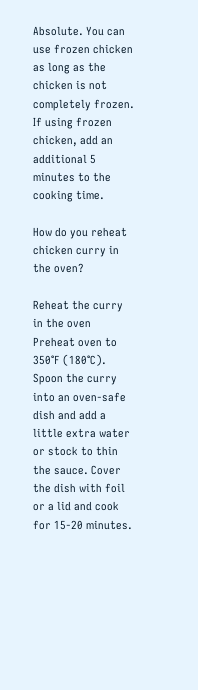Absolute. You can use frozen chicken as long as the chicken is not completely frozen. If using frozen chicken, add an additional 5 minutes to the cooking time.

How do you reheat chicken curry in the oven?

Reheat the curry in the oven Preheat oven to 350°F (180°C). Spoon the curry into an oven-safe dish and add a little extra water or stock to thin the sauce. Cover the dish with foil or a lid and cook for 15-20 minutes.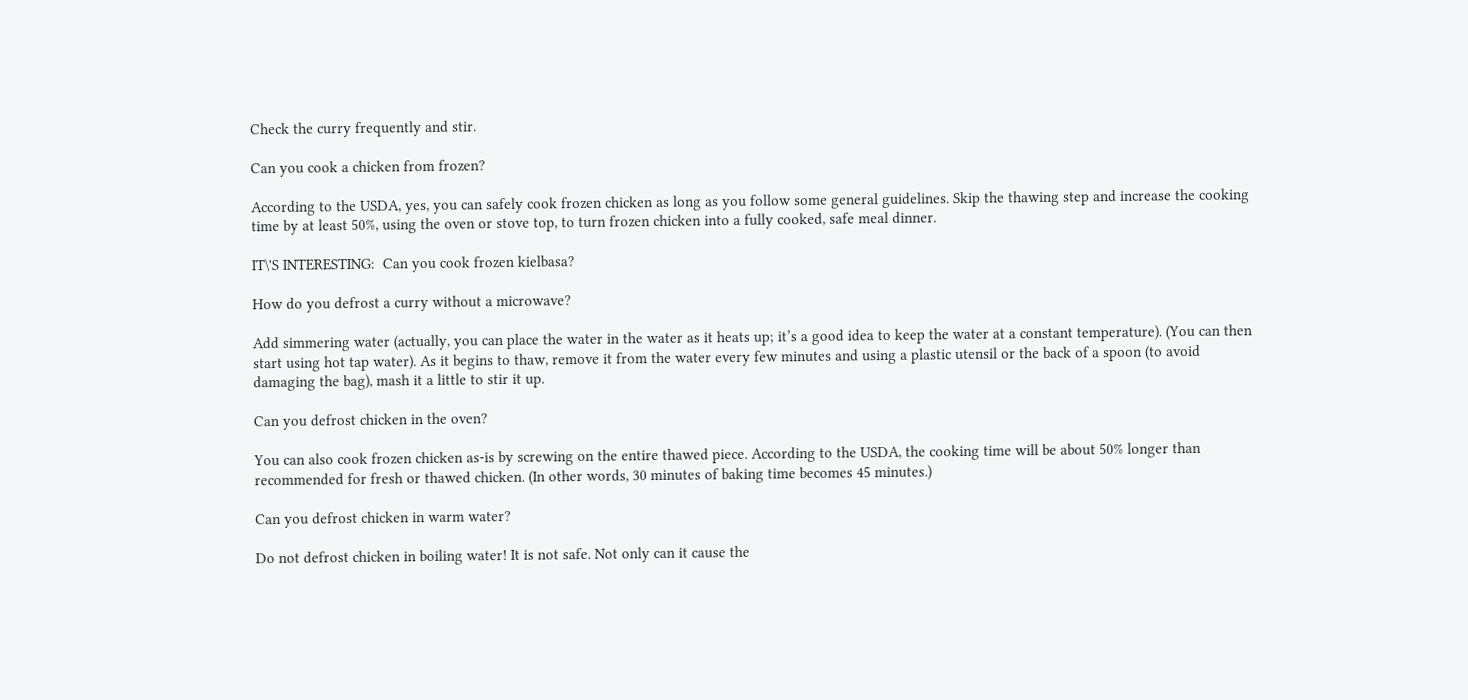Check the curry frequently and stir.

Can you cook a chicken from frozen?

According to the USDA, yes, you can safely cook frozen chicken as long as you follow some general guidelines. Skip the thawing step and increase the cooking time by at least 50%, using the oven or stove top, to turn frozen chicken into a fully cooked, safe meal dinner.

IT\'S INTERESTING:  Can you cook frozen kielbasa?

How do you defrost a curry without a microwave?

Add simmering water (actually, you can place the water in the water as it heats up; it’s a good idea to keep the water at a constant temperature). (You can then start using hot tap water). As it begins to thaw, remove it from the water every few minutes and using a plastic utensil or the back of a spoon (to avoid damaging the bag), mash it a little to stir it up.

Can you defrost chicken in the oven?

You can also cook frozen chicken as-is by screwing on the entire thawed piece. According to the USDA, the cooking time will be about 50% longer than recommended for fresh or thawed chicken. (In other words, 30 minutes of baking time becomes 45 minutes.)

Can you defrost chicken in warm water?

Do not defrost chicken in boiling water! It is not safe. Not only can it cause the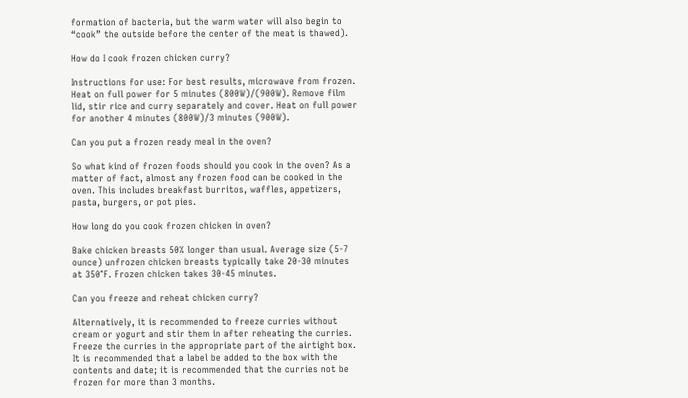formation of bacteria, but the warm water will also begin to “cook” the outside before the center of the meat is thawed).

How do I cook frozen chicken curry?

Instructions for use: For best results, microwave from frozen. Heat on full power for 5 minutes (800W)/(900W). Remove film lid, stir rice and curry separately and cover. Heat on full power for another 4 minutes (800W)/3 minutes (900W).

Can you put a frozen ready meal in the oven?

So what kind of frozen foods should you cook in the oven? As a matter of fact, almost any frozen food can be cooked in the oven. This includes breakfast burritos, waffles, appetizers, pasta, burgers, or pot pies.

How long do you cook frozen chicken in oven?

Bake chicken breasts 50% longer than usual. Average size (5-7 ounce) unfrozen chicken breasts typically take 20-30 minutes at 350°F. Frozen chicken takes 30-45 minutes.

Can you freeze and reheat chicken curry?

Alternatively, it is recommended to freeze curries without cream or yogurt and stir them in after reheating the curries. Freeze the curries in the appropriate part of the airtight box. It is recommended that a label be added to the box with the contents and date; it is recommended that the curries not be frozen for more than 3 months.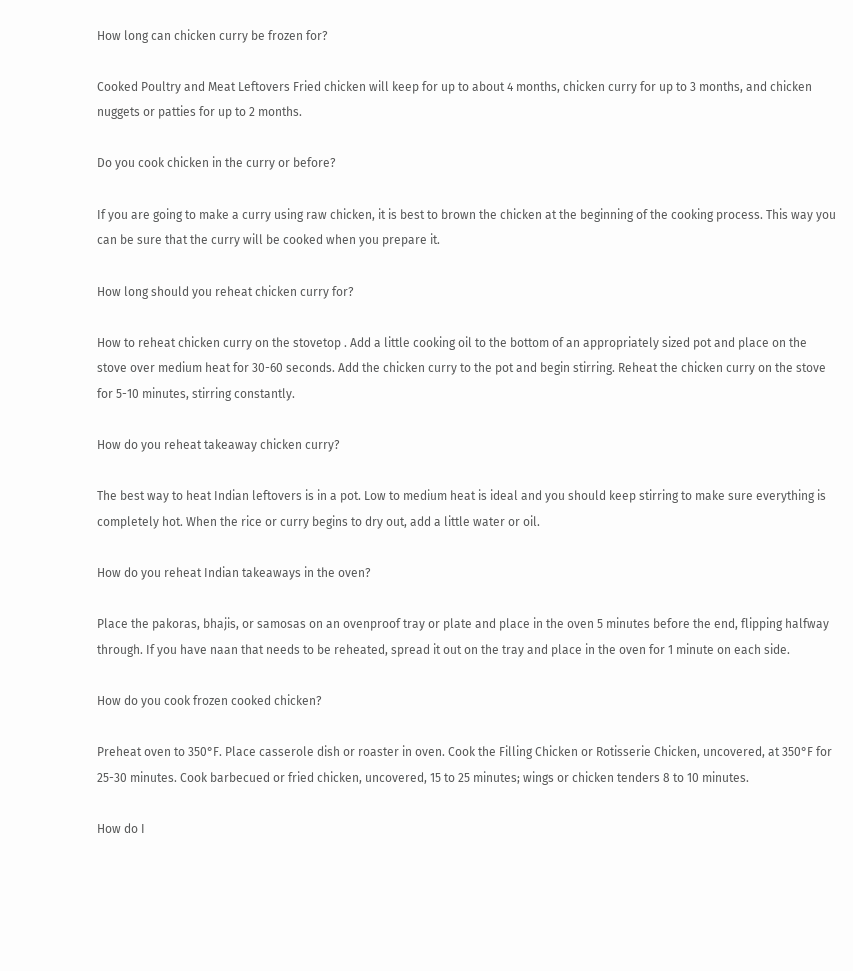How long can chicken curry be frozen for?

Cooked Poultry and Meat Leftovers Fried chicken will keep for up to about 4 months, chicken curry for up to 3 months, and chicken nuggets or patties for up to 2 months.

Do you cook chicken in the curry or before?

If you are going to make a curry using raw chicken, it is best to brown the chicken at the beginning of the cooking process. This way you can be sure that the curry will be cooked when you prepare it.

How long should you reheat chicken curry for?

How to reheat chicken curry on the stovetop . Add a little cooking oil to the bottom of an appropriately sized pot and place on the stove over medium heat for 30-60 seconds. Add the chicken curry to the pot and begin stirring. Reheat the chicken curry on the stove for 5-10 minutes, stirring constantly.

How do you reheat takeaway chicken curry?

The best way to heat Indian leftovers is in a pot. Low to medium heat is ideal and you should keep stirring to make sure everything is completely hot. When the rice or curry begins to dry out, add a little water or oil.

How do you reheat Indian takeaways in the oven?

Place the pakoras, bhajis, or samosas on an ovenproof tray or plate and place in the oven 5 minutes before the end, flipping halfway through. If you have naan that needs to be reheated, spread it out on the tray and place in the oven for 1 minute on each side.

How do you cook frozen cooked chicken?

Preheat oven to 350°F. Place casserole dish or roaster in oven. Cook the Filling Chicken or Rotisserie Chicken, uncovered, at 350°F for 25-30 minutes. Cook barbecued or fried chicken, uncovered, 15 to 25 minutes; wings or chicken tenders 8 to 10 minutes.

How do I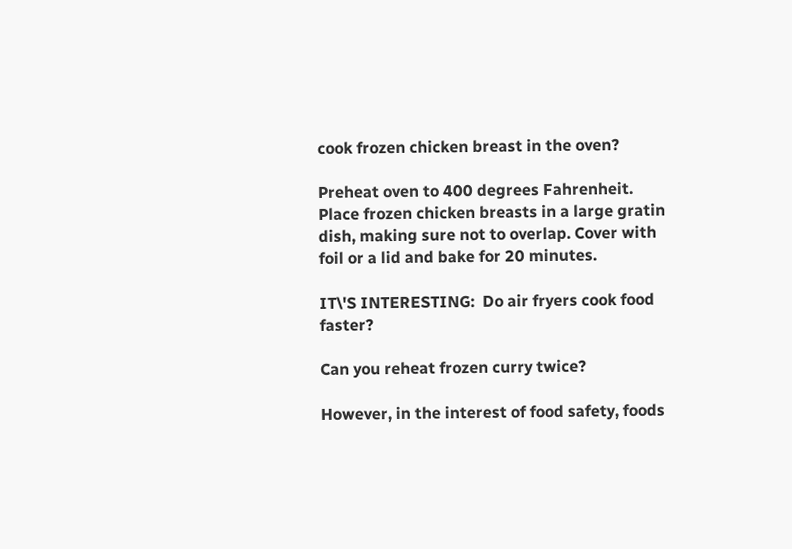cook frozen chicken breast in the oven?

Preheat oven to 400 degrees Fahrenheit. Place frozen chicken breasts in a large gratin dish, making sure not to overlap. Cover with foil or a lid and bake for 20 minutes.

IT\'S INTERESTING:  Do air fryers cook food faster?

Can you reheat frozen curry twice?

However, in the interest of food safety, foods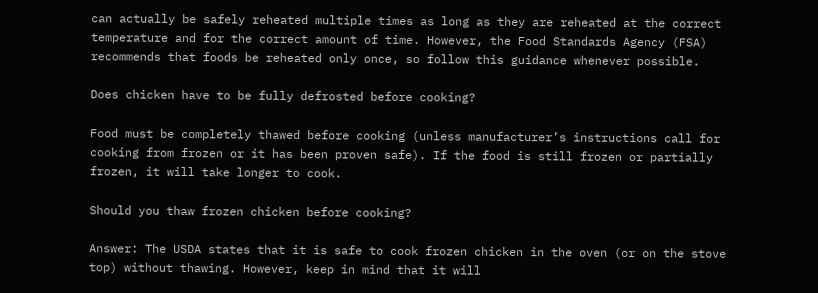can actually be safely reheated multiple times as long as they are reheated at the correct temperature and for the correct amount of time. However, the Food Standards Agency (FSA) recommends that foods be reheated only once, so follow this guidance whenever possible.

Does chicken have to be fully defrosted before cooking?

Food must be completely thawed before cooking (unless manufacturer’s instructions call for cooking from frozen or it has been proven safe). If the food is still frozen or partially frozen, it will take longer to cook.

Should you thaw frozen chicken before cooking?

Answer: The USDA states that it is safe to cook frozen chicken in the oven (or on the stove top) without thawing. However, keep in mind that it will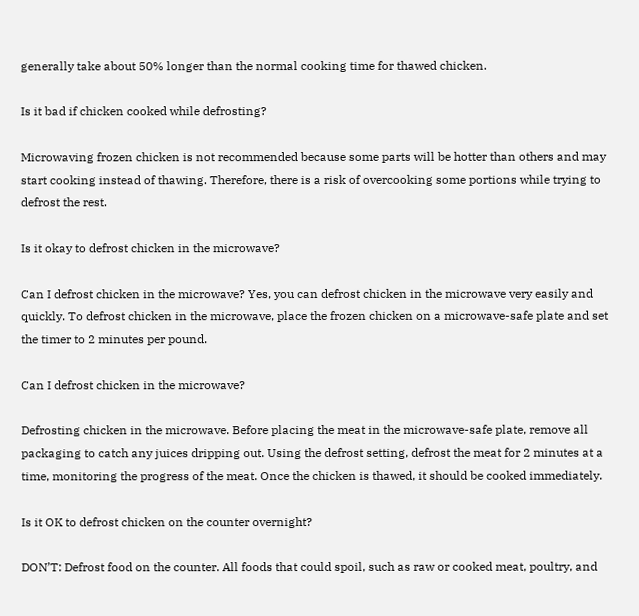generally take about 50% longer than the normal cooking time for thawed chicken.

Is it bad if chicken cooked while defrosting?

Microwaving frozen chicken is not recommended because some parts will be hotter than others and may start cooking instead of thawing. Therefore, there is a risk of overcooking some portions while trying to defrost the rest.

Is it okay to defrost chicken in the microwave?

Can I defrost chicken in the microwave? Yes, you can defrost chicken in the microwave very easily and quickly. To defrost chicken in the microwave, place the frozen chicken on a microwave-safe plate and set the timer to 2 minutes per pound.

Can I defrost chicken in the microwave?

Defrosting chicken in the microwave. Before placing the meat in the microwave-safe plate, remove all packaging to catch any juices dripping out. Using the defrost setting, defrost the meat for 2 minutes at a time, monitoring the progress of the meat. Once the chicken is thawed, it should be cooked immediately.

Is it OK to defrost chicken on the counter overnight?

DON’T: Defrost food on the counter. All foods that could spoil, such as raw or cooked meat, poultry, and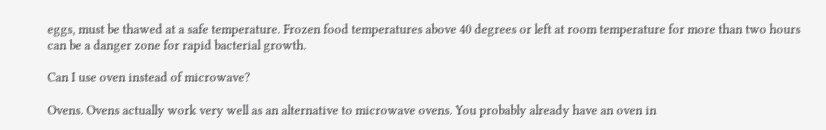eggs, must be thawed at a safe temperature. Frozen food temperatures above 40 degrees or left at room temperature for more than two hours can be a danger zone for rapid bacterial growth.

Can I use oven instead of microwave?

Ovens. Ovens actually work very well as an alternative to microwave ovens. You probably already have an oven in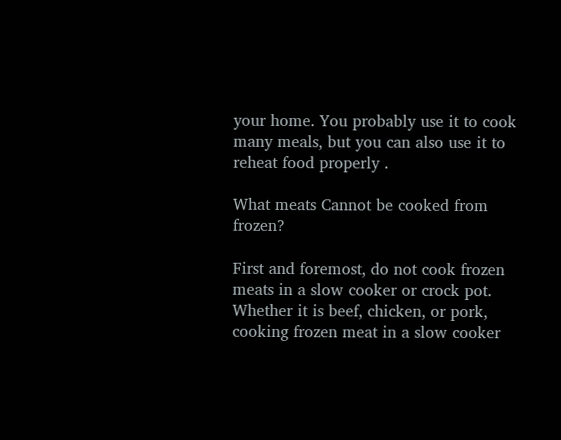your home. You probably use it to cook many meals, but you can also use it to reheat food properly .

What meats Cannot be cooked from frozen?

First and foremost, do not cook frozen meats in a slow cooker or crock pot. Whether it is beef, chicken, or pork, cooking frozen meat in a slow cooker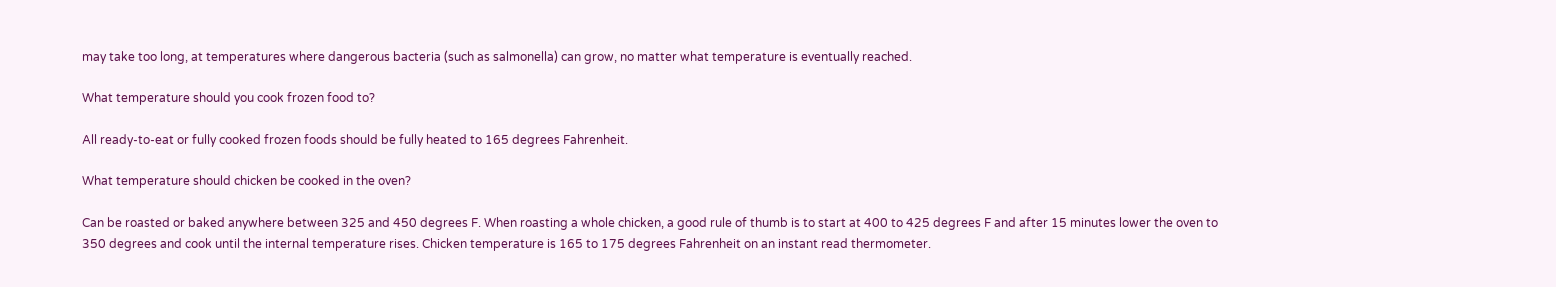may take too long, at temperatures where dangerous bacteria (such as salmonella) can grow, no matter what temperature is eventually reached.

What temperature should you cook frozen food to?

All ready-to-eat or fully cooked frozen foods should be fully heated to 165 degrees Fahrenheit.

What temperature should chicken be cooked in the oven?

Can be roasted or baked anywhere between 325 and 450 degrees F. When roasting a whole chicken, a good rule of thumb is to start at 400 to 425 degrees F and after 15 minutes lower the oven to 350 degrees and cook until the internal temperature rises. Chicken temperature is 165 to 175 degrees Fahrenheit on an instant read thermometer.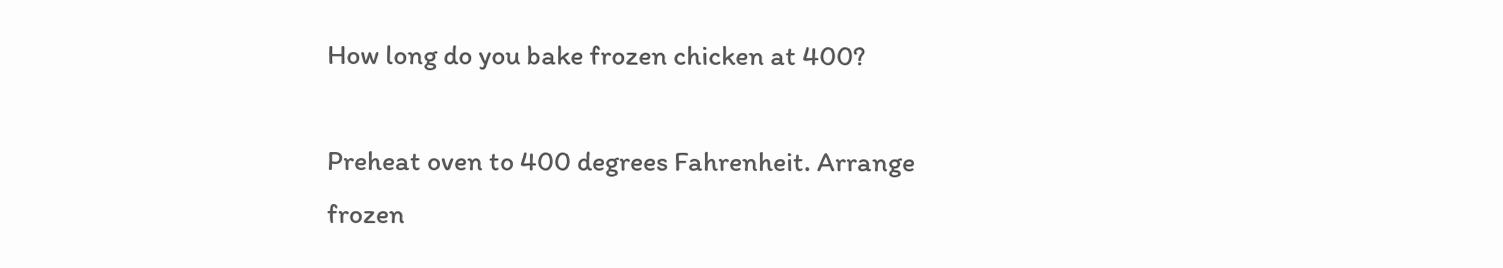How long do you bake frozen chicken at 400?

Preheat oven to 400 degrees Fahrenheit. Arrange frozen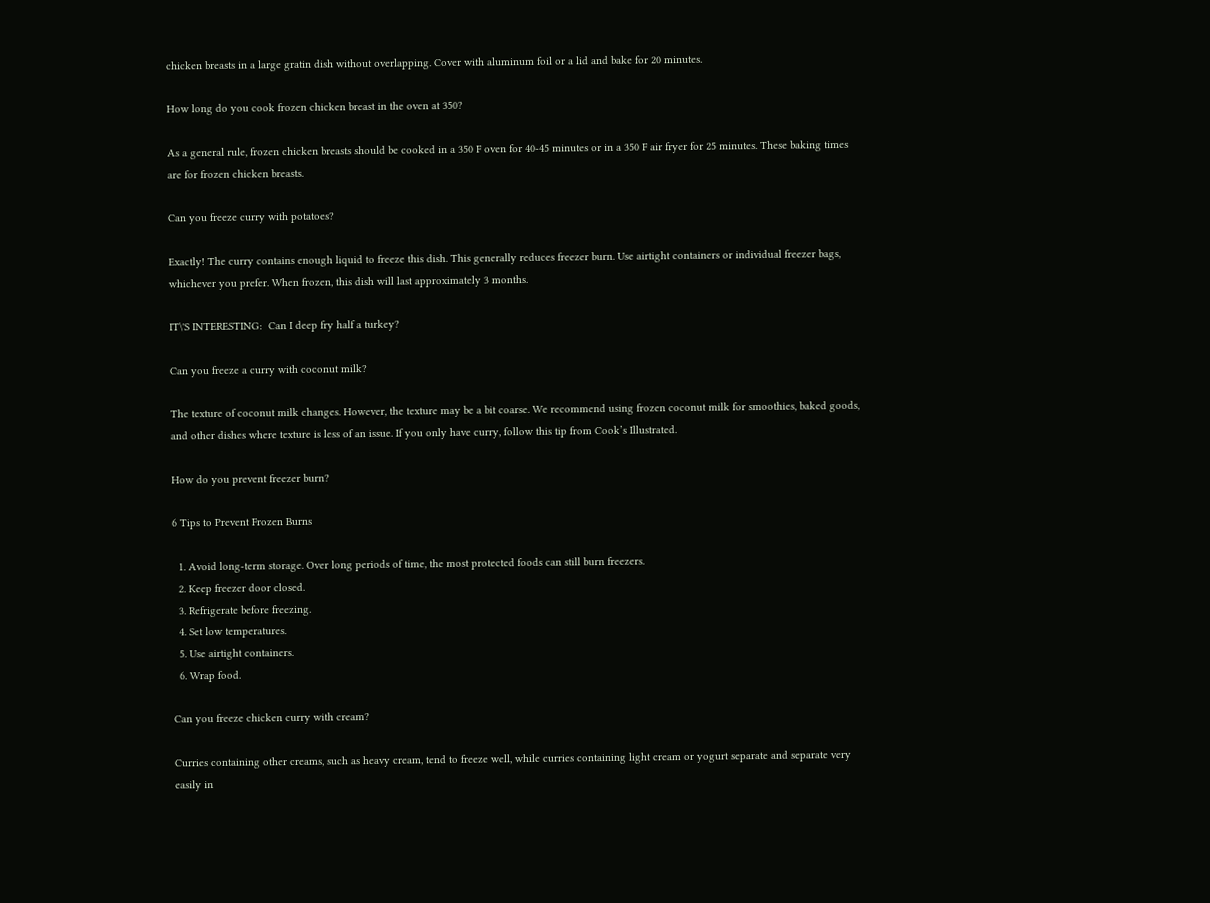chicken breasts in a large gratin dish without overlapping. Cover with aluminum foil or a lid and bake for 20 minutes.

How long do you cook frozen chicken breast in the oven at 350?

As a general rule, frozen chicken breasts should be cooked in a 350 F oven for 40-45 minutes or in a 350 F air fryer for 25 minutes. These baking times are for frozen chicken breasts.

Can you freeze curry with potatoes?

Exactly! The curry contains enough liquid to freeze this dish. This generally reduces freezer burn. Use airtight containers or individual freezer bags, whichever you prefer. When frozen, this dish will last approximately 3 months.

IT\'S INTERESTING:  Can I deep fry half a turkey?

Can you freeze a curry with coconut milk?

The texture of coconut milk changes. However, the texture may be a bit coarse. We recommend using frozen coconut milk for smoothies, baked goods, and other dishes where texture is less of an issue. If you only have curry, follow this tip from Cook’s Illustrated.

How do you prevent freezer burn?

6 Tips to Prevent Frozen Burns

  1. Avoid long-term storage. Over long periods of time, the most protected foods can still burn freezers.
  2. Keep freezer door closed.
  3. Refrigerate before freezing.
  4. Set low temperatures.
  5. Use airtight containers.
  6. Wrap food.

Can you freeze chicken curry with cream?

Curries containing other creams, such as heavy cream, tend to freeze well, while curries containing light cream or yogurt separate and separate very easily in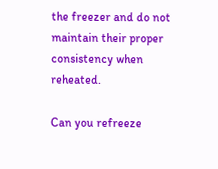the freezer and do not maintain their proper consistency when reheated.

Can you refreeze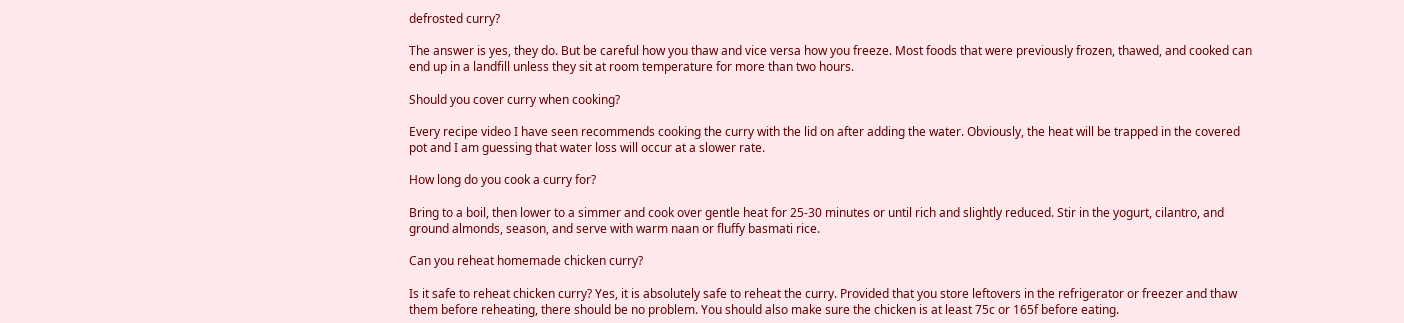defrosted curry?

The answer is yes, they do. But be careful how you thaw and vice versa how you freeze. Most foods that were previously frozen, thawed, and cooked can end up in a landfill unless they sit at room temperature for more than two hours.

Should you cover curry when cooking?

Every recipe video I have seen recommends cooking the curry with the lid on after adding the water. Obviously, the heat will be trapped in the covered pot and I am guessing that water loss will occur at a slower rate.

How long do you cook a curry for?

Bring to a boil, then lower to a simmer and cook over gentle heat for 25-30 minutes or until rich and slightly reduced. Stir in the yogurt, cilantro, and ground almonds, season, and serve with warm naan or fluffy basmati rice.

Can you reheat homemade chicken curry?

Is it safe to reheat chicken curry? Yes, it is absolutely safe to reheat the curry. Provided that you store leftovers in the refrigerator or freezer and thaw them before reheating, there should be no problem. You should also make sure the chicken is at least 75c or 165f before eating.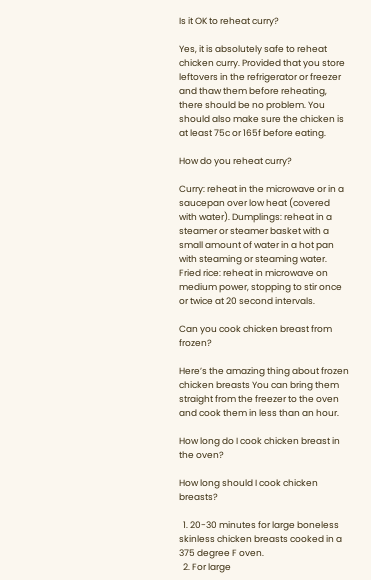Is it OK to reheat curry?

Yes, it is absolutely safe to reheat chicken curry. Provided that you store leftovers in the refrigerator or freezer and thaw them before reheating, there should be no problem. You should also make sure the chicken is at least 75c or 165f before eating.

How do you reheat curry?

Curry: reheat in the microwave or in a saucepan over low heat (covered with water). Dumplings: reheat in a steamer or steamer basket with a small amount of water in a hot pan with steaming or steaming water. Fried rice: reheat in microwave on medium power, stopping to stir once or twice at 20 second intervals.

Can you cook chicken breast from frozen?

Here’s the amazing thing about frozen chicken breasts You can bring them straight from the freezer to the oven and cook them in less than an hour.

How long do I cook chicken breast in the oven?

How long should I cook chicken breasts?

  1. 20-30 minutes for large boneless skinless chicken breasts cooked in a 375 degree F oven.
  2. For large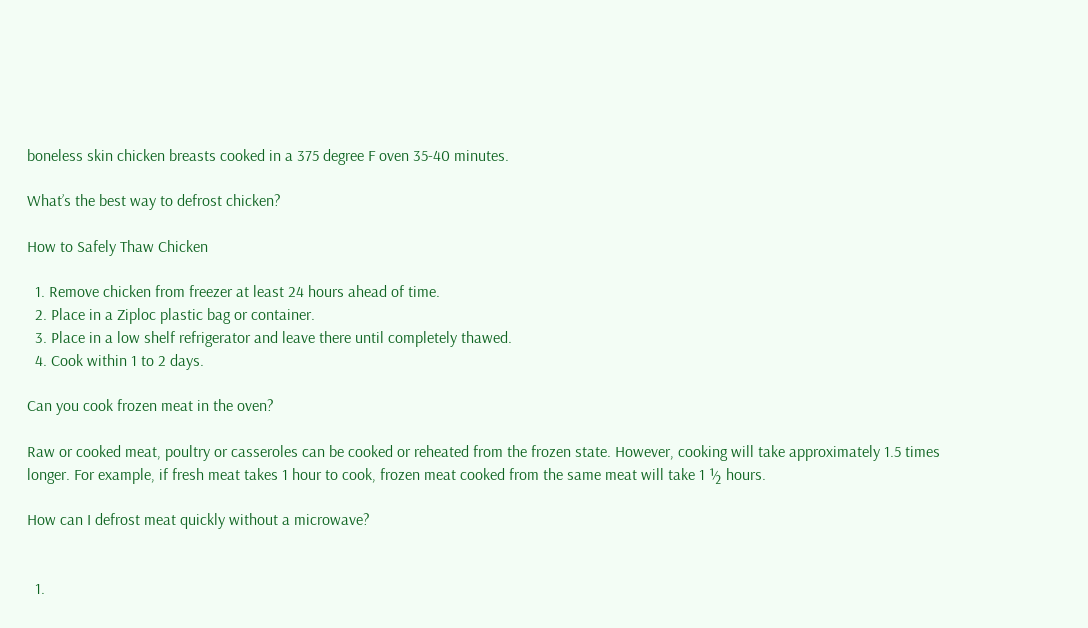boneless skin chicken breasts cooked in a 375 degree F oven 35-40 minutes.

What’s the best way to defrost chicken?

How to Safely Thaw Chicken

  1. Remove chicken from freezer at least 24 hours ahead of time.
  2. Place in a Ziploc plastic bag or container.
  3. Place in a low shelf refrigerator and leave there until completely thawed.
  4. Cook within 1 to 2 days.

Can you cook frozen meat in the oven?

Raw or cooked meat, poultry or casseroles can be cooked or reheated from the frozen state. However, cooking will take approximately 1.5 times longer. For example, if fresh meat takes 1 hour to cook, frozen meat cooked from the same meat will take 1 ½ hours.

How can I defrost meat quickly without a microwave?


  1.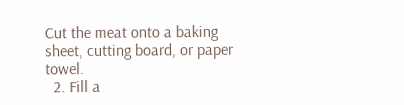Cut the meat onto a baking sheet, cutting board, or paper towel.
  2. Fill a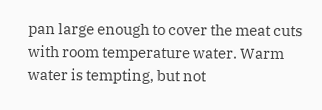pan large enough to cover the meat cuts with room temperature water. Warm water is tempting, but not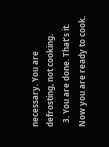necessary. You are defrosting, not cooking.
  3. You are done. That’s it. Now you are ready to cook.